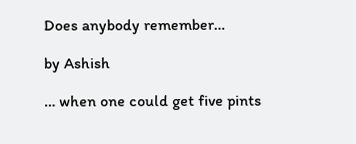Does anybody remember…

by Ashish

… when one could get five pints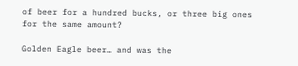of beer for a hundred bucks, or three big ones for the same amount?

Golden Eagle beer… and was the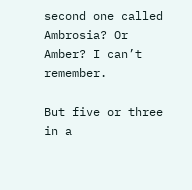second one called Ambrosia? Or Amber? I can’t remember.

But five or three in a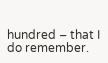hundred – that I do remember.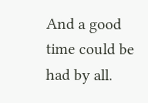And a good time could be had by all.